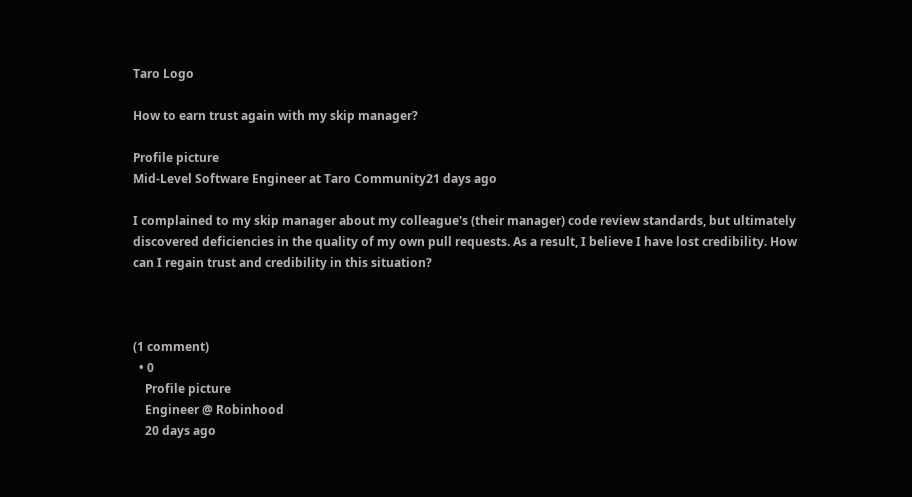Taro Logo

How to earn trust again with my skip manager?

Profile picture
Mid-Level Software Engineer at Taro Community21 days ago

I complained to my skip manager about my colleague's (their manager) code review standards, but ultimately discovered deficiencies in the quality of my own pull requests. As a result, I believe I have lost credibility. How can I regain trust and credibility in this situation?



(1 comment)
  • 0
    Profile picture
    Engineer @ Robinhood
    20 days ago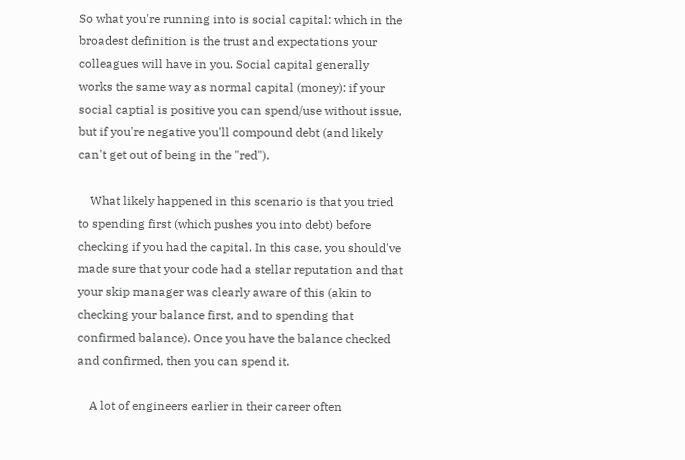So what you're running into is social capital: which in the broadest definition is the trust and expectations your colleagues will have in you. Social capital generally works the same way as normal capital (money): if your social captial is positive you can spend/use without issue, but if you're negative you'll compound debt (and likely can't get out of being in the "red").

    What likely happened in this scenario is that you tried to spending first (which pushes you into debt) before checking if you had the capital. In this case, you should've made sure that your code had a stellar reputation and that your skip manager was clearly aware of this (akin to checking your balance first, and to spending that confirmed balance). Once you have the balance checked and confirmed, then you can spend it.

    A lot of engineers earlier in their career often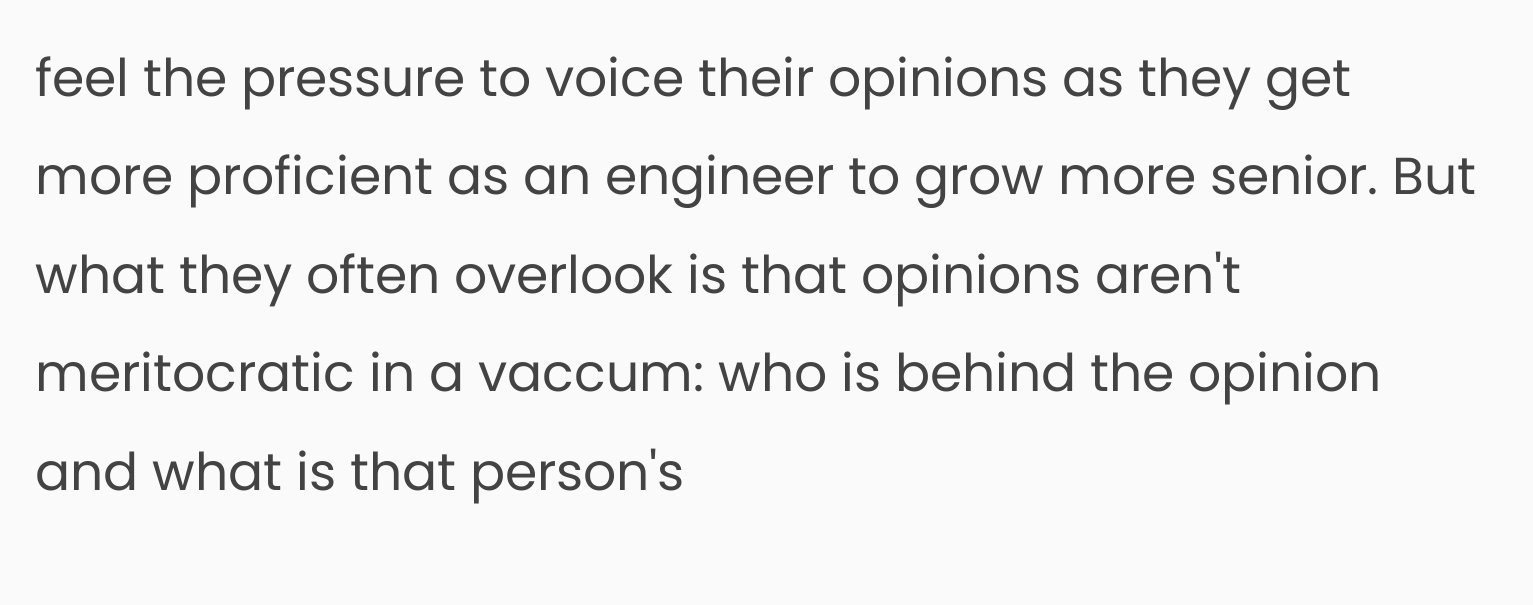feel the pressure to voice their opinions as they get more proficient as an engineer to grow more senior. But what they often overlook is that opinions aren't meritocratic in a vaccum: who is behind the opinion and what is that person's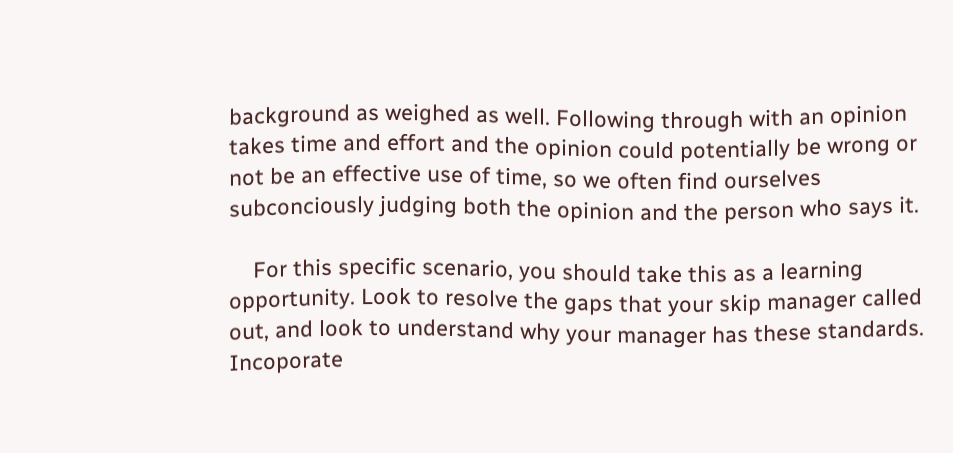background as weighed as well. Following through with an opinion takes time and effort and the opinion could potentially be wrong or not be an effective use of time, so we often find ourselves subconciously judging both the opinion and the person who says it.

    For this specific scenario, you should take this as a learning opportunity. Look to resolve the gaps that your skip manager called out, and look to understand why your manager has these standards. Incoporate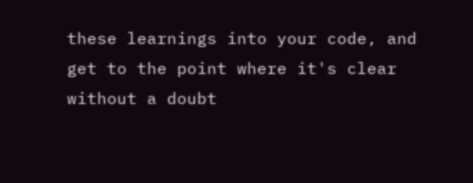these learnings into your code, and get to the point where it's clear without a doubt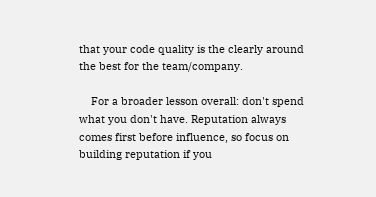that your code quality is the clearly around the best for the team/company.

    For a broader lesson overall: don't spend what you don't have. Reputation always comes first before influence, so focus on building reputation if you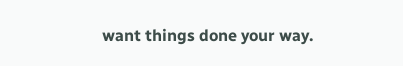want things done your way.